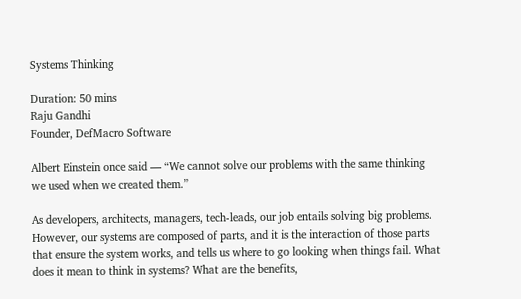Systems Thinking

Duration: 50 mins
Raju Gandhi
Founder, DefMacro Software

Albert Einstein once said — “We cannot solve our problems with the same thinking we used when we created them.”

As developers, architects, managers, tech-leads, our job entails solving big problems. However, our systems are composed of parts, and it is the interaction of those parts that ensure the system works, and tells us where to go looking when things fail. What does it mean to think in systems? What are the benefits,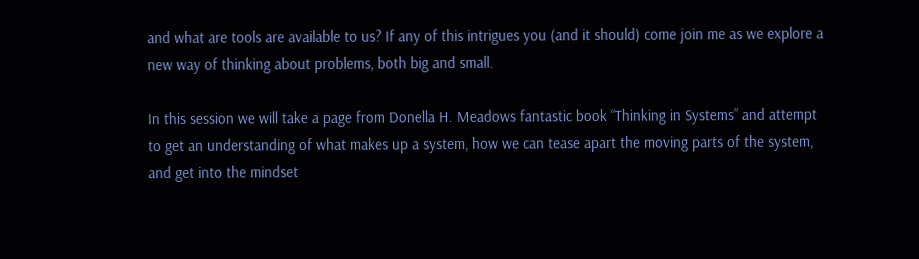and what are tools are available to us? If any of this intrigues you (and it should) come join me as we explore a new way of thinking about problems, both big and small.

In this session we will take a page from Donella H. Meadows fantastic book “Thinking in Systems” and attempt to get an understanding of what makes up a system, how we can tease apart the moving parts of the system, and get into the mindset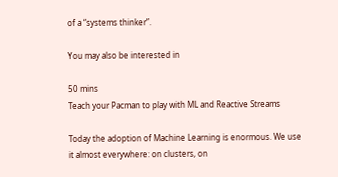of a “systems thinker”.

You may also be interested in

50 mins
Teach your Pacman to play with ML and Reactive Streams

Today the adoption of Machine Learning is enormous. We use it almost everywhere: on clusters, on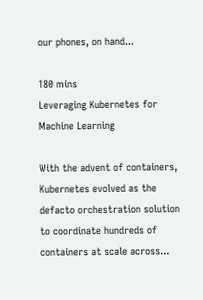our phones, on hand...

180 mins
Leveraging Kubernetes for Machine Learning

With the advent of containers, Kubernetes evolved as the defacto orchestration solution to coordinate hundreds of containers at scale across...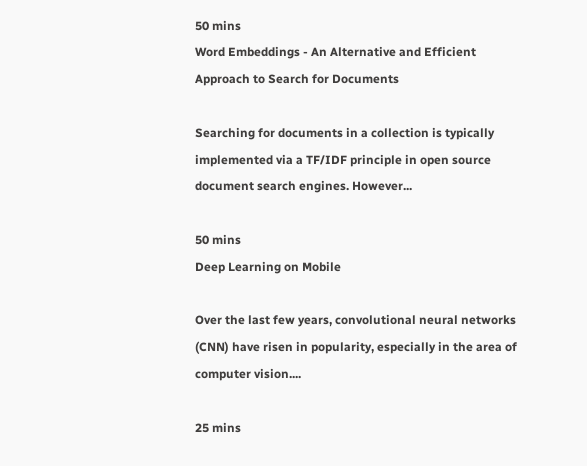50 mins
Word Embeddings - An Alternative and Efficient Approach to Search for Documents

Searching for documents in a collection is typically implemented via a TF/IDF principle in open source document search engines. However...

50 mins
Deep Learning on Mobile

Over the last few years, convolutional neural networks (CNN) have risen in popularity, especially in the area of computer vision....

25 mins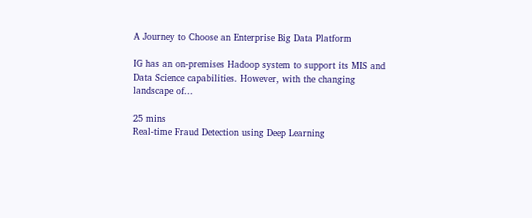A Journey to Choose an Enterprise Big Data Platform

IG has an on-premises Hadoop system to support its MIS and Data Science capabilities. However, with the changing landscape of...

25 mins
Real-time Fraud Detection using Deep Learning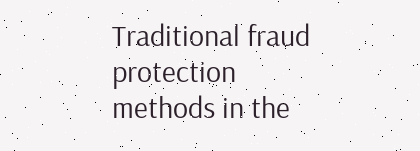Traditional fraud protection methods in the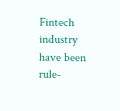Fintech industry have been rule-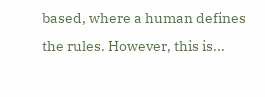based, where a human defines the rules. However, this is...